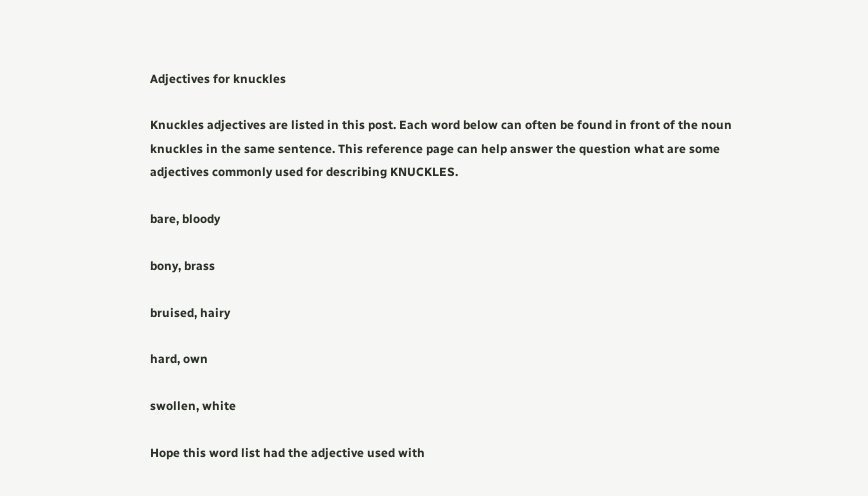Adjectives for knuckles

Knuckles adjectives are listed in this post. Each word below can often be found in front of the noun knuckles in the same sentence. This reference page can help answer the question what are some adjectives commonly used for describing KNUCKLES.

bare, bloody

bony, brass

bruised, hairy

hard, own

swollen, white

Hope this word list had the adjective used with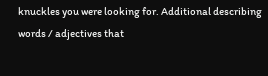knuckles you were looking for. Additional describing words / adjectives that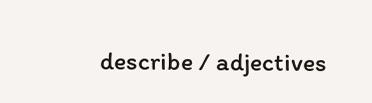describe / adjectives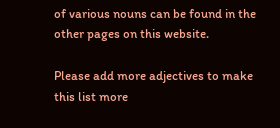of various nouns can be found in the other pages on this website.

Please add more adjectives to make this list more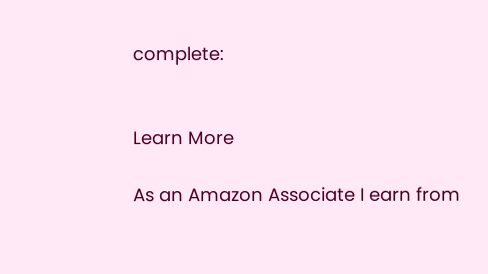complete:


Learn More

As an Amazon Associate I earn from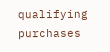qualifying purchases